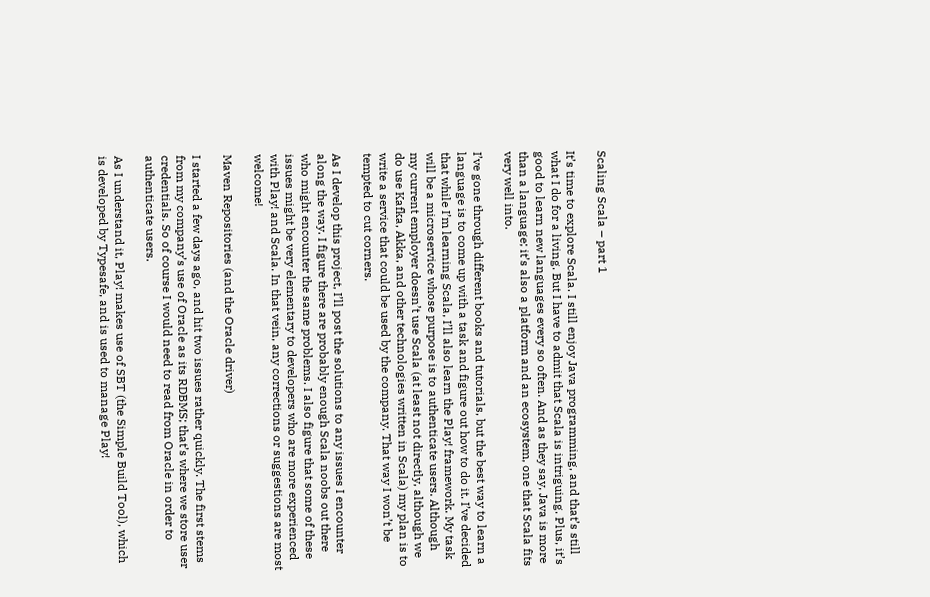Scaling Scala – part 1

It’s time to explore Scala. I still enjoy Java programming, and that’s still what I do for a living. But I have to admit that Scala is intriguing. Plus, it’s good to learn new languages every so often. And as they say, Java is more than a language; it’s also a platform and an ecosystem, one that Scala fits very well into.

I’ve gone through different books and tutorials, but the best way to learn a language is to come up with a task and figure out how to do it. I’ve decided that while I’m learning Scala, I’ll also learn the Play! framework. My task will be a microservice whose purpose is to authenticate users. Although my current employer doesn’t use Scala (at least not directly, although we do use Kafka, Akka, and other technologies written in Scala) my plan is to write a service that could be used by the company. That way I won’t be tempted to cut corners.

As I develop this project, I’ll post the solutions to any issues I encounter along the way. I figure there are probably enough Scala noobs out there who might encounter the same problems. I also figure that some of these issues might be very elementary to developers who are more experienced with Play! and Scala. In that vein, any corrections or suggestions are most welcome!

Maven Repositories (and the Oracle driver)

I started a few days ago, and hit two issues rather quickly. The first stems from my company’s use of Oracle as its RDBMS; that’s where we store user credentials. So of course I would need to read from Oracle in order to authenticate users.

As I understand it, Play! makes use of SBT (the Simple Build Tool), which is developed by Typesafe, and is used to manage Play!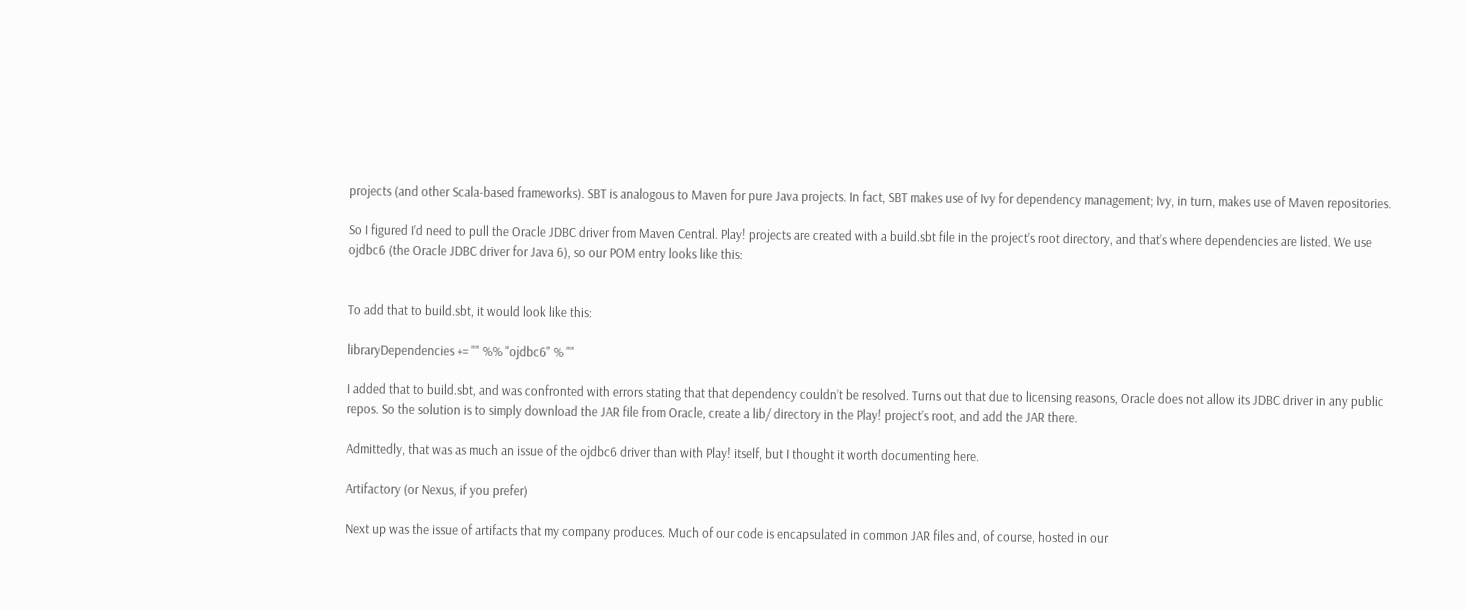projects (and other Scala-based frameworks). SBT is analogous to Maven for pure Java projects. In fact, SBT makes use of Ivy for dependency management; Ivy, in turn, makes use of Maven repositories.

So I figured I’d need to pull the Oracle JDBC driver from Maven Central. Play! projects are created with a build.sbt file in the project’s root directory, and that’s where dependencies are listed. We use ojdbc6 (the Oracle JDBC driver for Java 6), so our POM entry looks like this:


To add that to build.sbt, it would look like this:

libraryDependencies += "" %% "ojdbc6" % ""

I added that to build.sbt, and was confronted with errors stating that that dependency couldn’t be resolved. Turns out that due to licensing reasons, Oracle does not allow its JDBC driver in any public repos. So the solution is to simply download the JAR file from Oracle, create a lib/ directory in the Play! project’s root, and add the JAR there.

Admittedly, that was as much an issue of the ojdbc6 driver than with Play! itself, but I thought it worth documenting here.

Artifactory (or Nexus, if you prefer)

Next up was the issue of artifacts that my company produces. Much of our code is encapsulated in common JAR files and, of course, hosted in our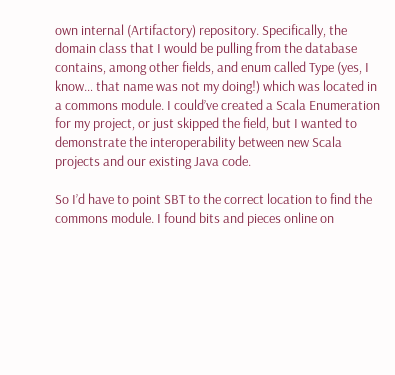own internal (Artifactory) repository. Specifically, the domain class that I would be pulling from the database contains, among other fields, and enum called Type (yes, I know… that name was not my doing!) which was located in a commons module. I could’ve created a Scala Enumeration for my project, or just skipped the field, but I wanted to demonstrate the interoperability between new Scala projects and our existing Java code.

So I’d have to point SBT to the correct location to find the commons module. I found bits and pieces online on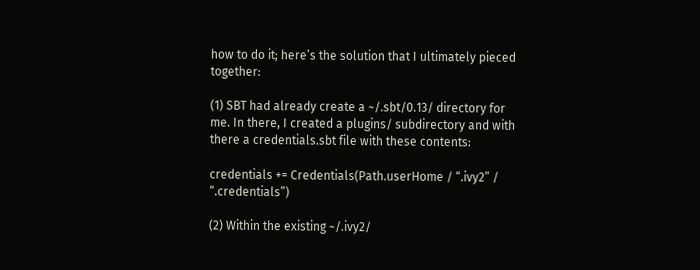how to do it; here’s the solution that I ultimately pieced together:

(1) SBT had already create a ~/.sbt/0.13/ directory for me. In there, I created a plugins/ subdirectory and with there a credentials.sbt file with these contents:

credentials += Credentials(Path.userHome / “.ivy2” / “.credentials”)

(2) Within the existing ~/.ivy2/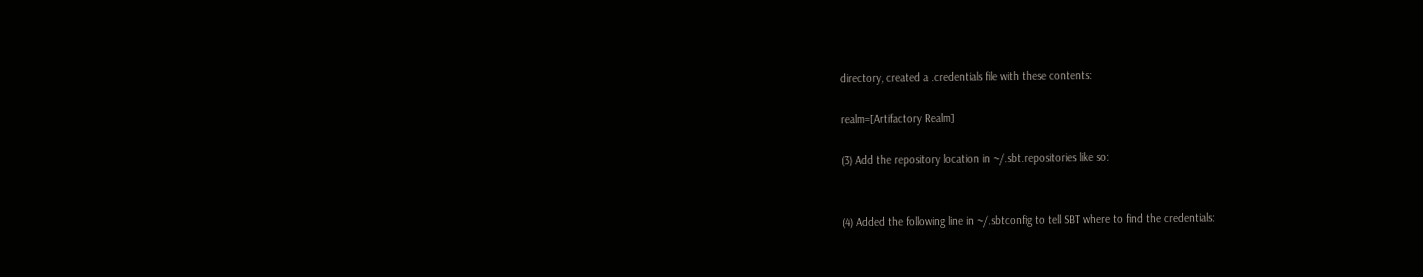directory, created a .credentials file with these contents:

realm=[Artifactory Realm]

(3) Add the repository location in ~/.sbt.repositories like so:


(4) Added the following line in ~/.sbtconfig to tell SBT where to find the credentials: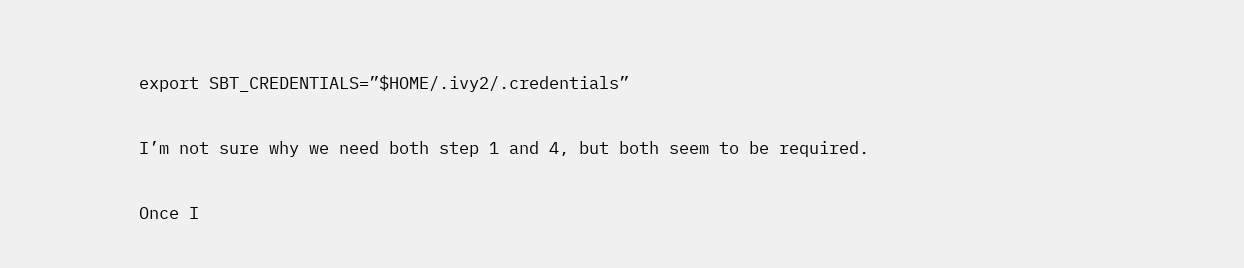export SBT_CREDENTIALS=”$HOME/.ivy2/.credentials”

I’m not sure why we need both step 1 and 4, but both seem to be required.

Once I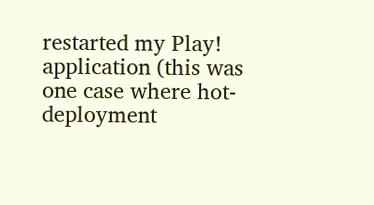restarted my Play! application (this was one case where hot-deployment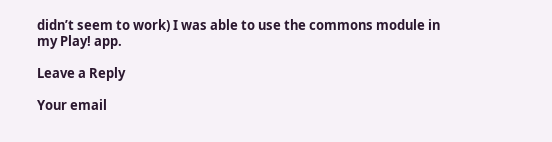didn’t seem to work) I was able to use the commons module in my Play! app.

Leave a Reply

Your email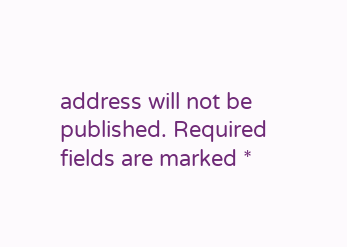address will not be published. Required fields are marked *